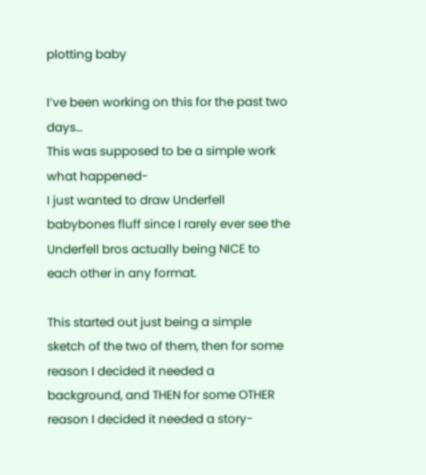plotting baby

I’ve been working on this for the past two days…
This was supposed to be a simple work what happened-
I just wanted to draw Underfell babybones fluff since I rarely ever see the Underfell bros actually being NICE to each other in any format.

This started out just being a simple sketch of the two of them, then for some reason I decided it needed a background, and THEN for some OTHER reason I decided it needed a story-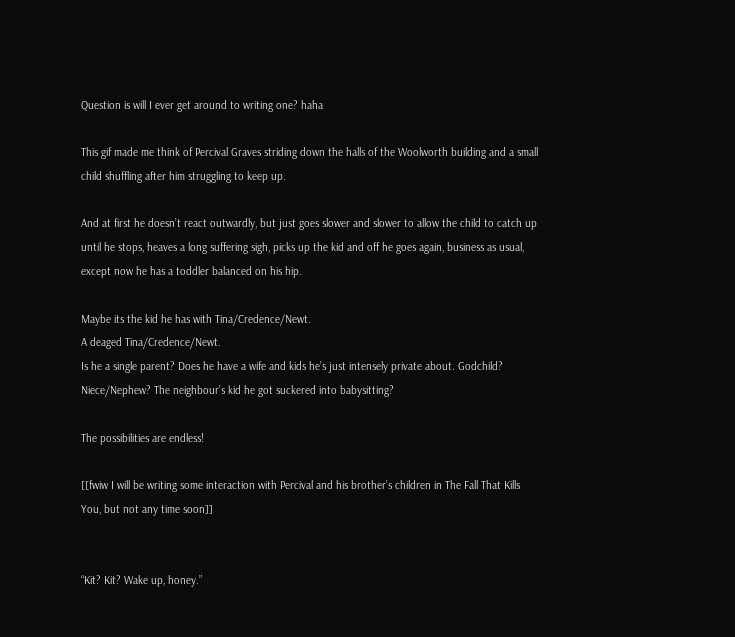Question is will I ever get around to writing one? haha

This gif made me think of Percival Graves striding down the halls of the Woolworth building and a small child shuffling after him struggling to keep up.

And at first he doesn’t react outwardly, but just goes slower and slower to allow the child to catch up until he stops, heaves a long suffering sigh, picks up the kid and off he goes again, business as usual, except now he has a toddler balanced on his hip.

Maybe its the kid he has with Tina/Credence/Newt.
A deaged Tina/Credence/Newt.
Is he a single parent? Does he have a wife and kids he’s just intensely private about. Godchild? Niece/Nephew? The neighbour’s kid he got suckered into babysitting?

The possibilities are endless!

[[fwiw I will be writing some interaction with Percival and his brother’s children in The Fall That Kills You, but not any time soon]]


“Kit? Kit? Wake up, honey.”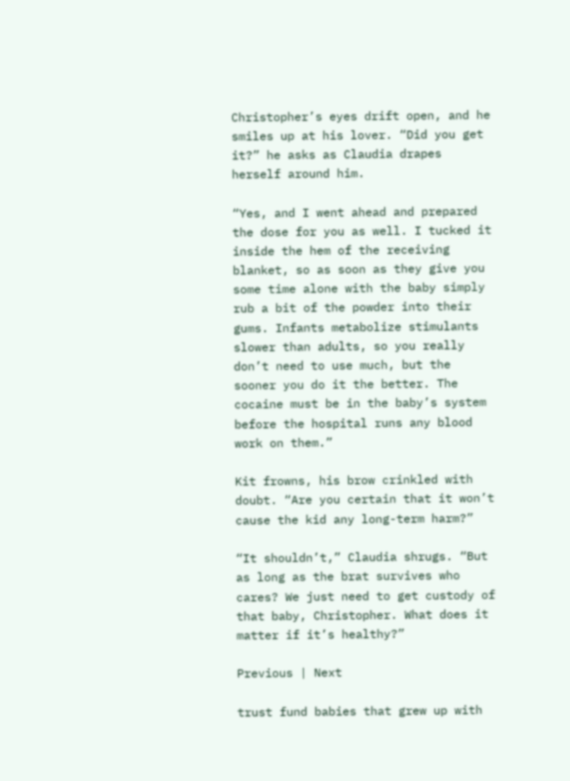Christopher’s eyes drift open, and he smiles up at his lover. “Did you get it?” he asks as Claudia drapes herself around him.

“Yes, and I went ahead and prepared the dose for you as well. I tucked it inside the hem of the receiving blanket, so as soon as they give you some time alone with the baby simply rub a bit of the powder into their gums. Infants metabolize stimulants slower than adults, so you really don’t need to use much, but the sooner you do it the better. The cocaine must be in the baby’s system before the hospital runs any blood work on them.”

Kit frowns, his brow crinkled with doubt. “Are you certain that it won’t cause the kid any long-term harm?”

“It shouldn’t,” Claudia shrugs. “But as long as the brat survives who cares? We just need to get custody of that baby, Christopher. What does it matter if it’s healthy?”

Previous | Next

trust fund babies that grew up with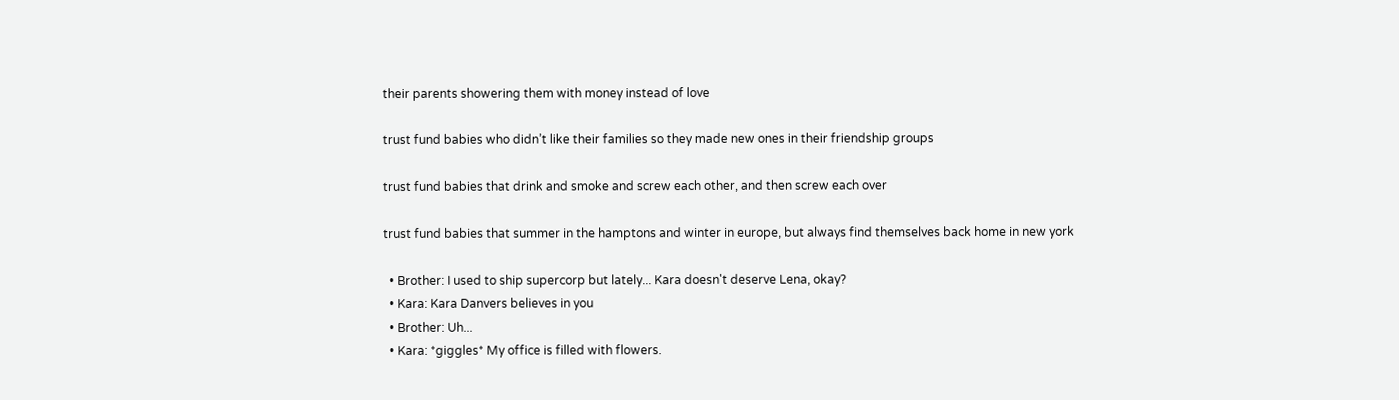their parents showering them with money instead of love

trust fund babies who didn’t like their families so they made new ones in their friendship groups

trust fund babies that drink and smoke and screw each other, and then screw each over

trust fund babies that summer in the hamptons and winter in europe, but always find themselves back home in new york

  • Brother: I used to ship supercorp but lately... Kara doesn't deserve Lena, okay?
  • Kara: Kara Danvers believes in you
  • Brother: Uh...
  • Kara: *giggles* My office is filled with flowers.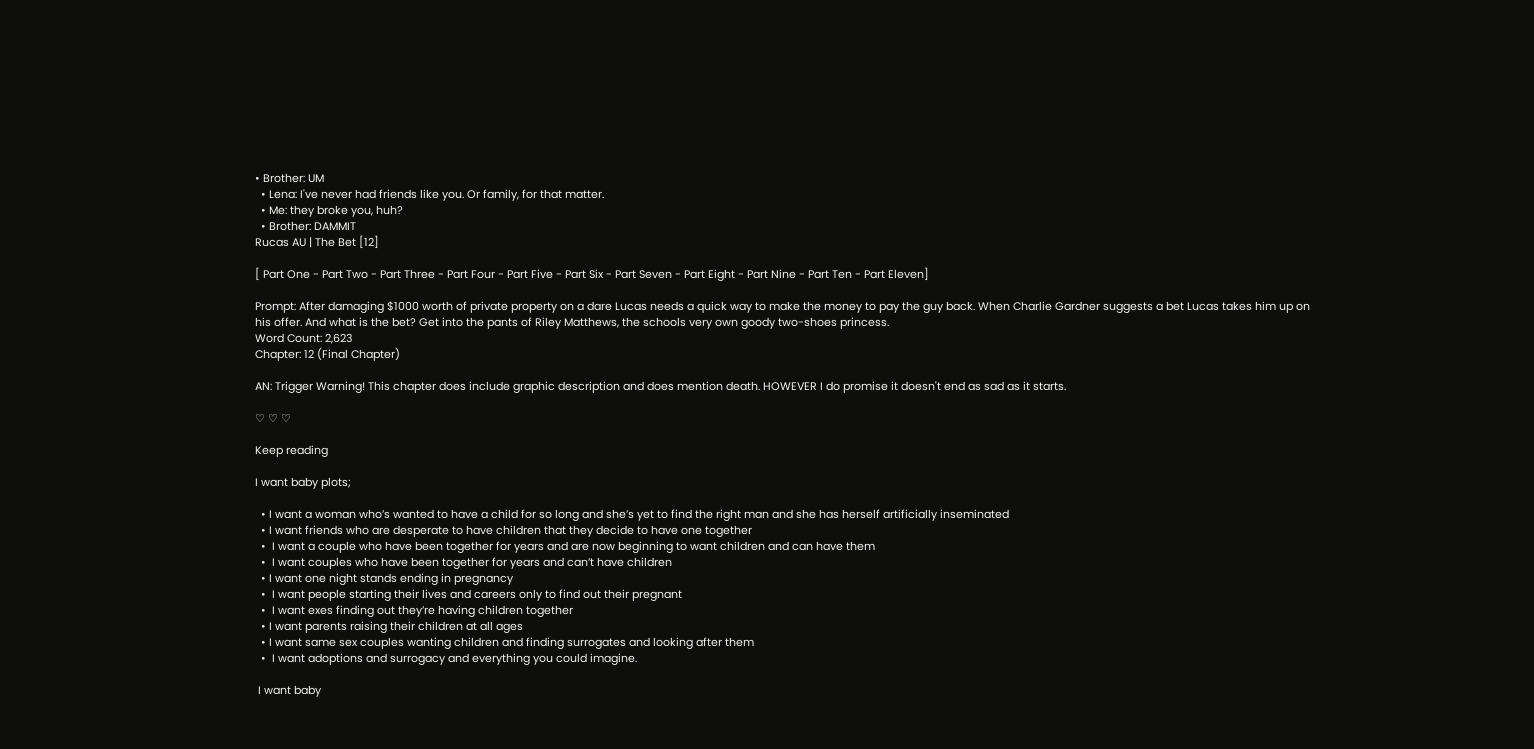• Brother: UM
  • Lena: I've never had friends like you. Or family, for that matter.
  • Me: they broke you, huh?
  • Brother: DAMMIT
Rucas AU | The Bet [12]

[ Part One - Part Two - Part Three - Part Four - Part Five - Part Six - Part Seven - Part Eight - Part Nine - Part Ten - Part Eleven]

Prompt: After damaging $1000 worth of private property on a dare Lucas needs a quick way to make the money to pay the guy back. When Charlie Gardner suggests a bet Lucas takes him up on his offer. And what is the bet? Get into the pants of Riley Matthews, the schools very own goody two-shoes princess.
Word Count: 2,623
Chapter: 12 (Final Chapter)

AN: Trigger Warning! This chapter does include graphic description and does mention death. HOWEVER I do promise it doesn't end as sad as it starts.

♡ ♡ ♡

Keep reading

I want baby plots;

  • I want a woman who’s wanted to have a child for so long and she’s yet to find the right man and she has herself artificially inseminated
  • I want friends who are desperate to have children that they decide to have one together
  •  I want a couple who have been together for years and are now beginning to want children and can have them
  •  I want couples who have been together for years and can’t have children
  • I want one night stands ending in pregnancy
  •  I want people starting their lives and careers only to find out their pregnant
  •  I want exes finding out they’re having children together
  • I want parents raising their children at all ages
  • I want same sex couples wanting children and finding surrogates and looking after them
  •  I want adoptions and surrogacy and everything you could imagine.

 I want baby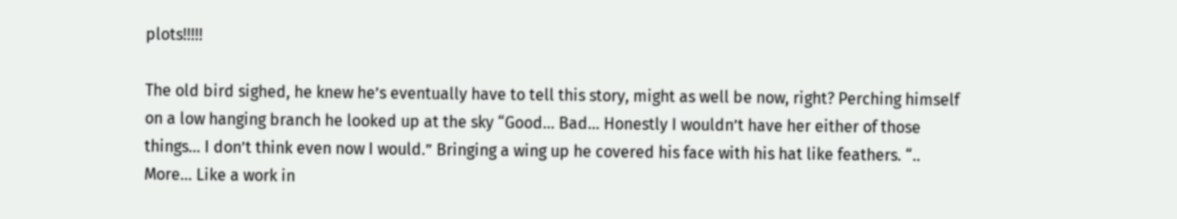plots!!!!!

The old bird sighed, he knew he’s eventually have to tell this story, might as well be now, right? Perching himself on a low hanging branch he looked up at the sky “Good… Bad… Honestly I wouldn’t have her either of those things… I don’t think even now I would.” Bringing a wing up he covered his face with his hat like feathers. “.. More… Like a work in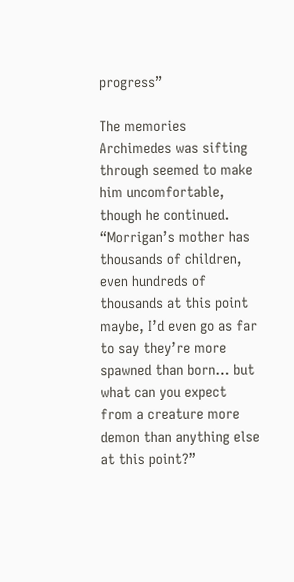progress”

The memories Archimedes was sifting through seemed to make him uncomfortable, though he continued. “Morrigan’s mother has thousands of children, even hundreds of thousands at this point maybe, I’d even go as far to say they’re more spawned than born… but what can you expect from a creature more demon than anything else at this point?”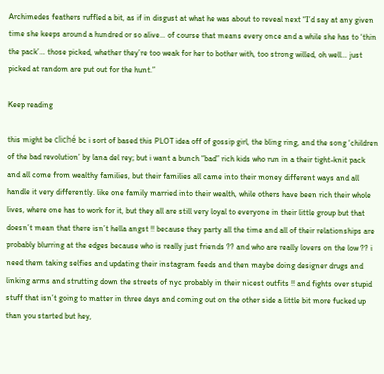Archimedes feathers ruffled a bit, as if in disgust at what he was about to reveal next “I’d say at any given time she keeps around a hundred or so alive… of course that means every once and a while she has to ‘thin the pack’… those picked, whether they’re too weak for her to bother with, too strong willed, oh well… just picked at random are put out for the hunt.”

Keep reading

this might be cliché bc i sort of based this PLOT idea off of gossip girl, the bling ring, and the song ‘children of the bad revolution’ by lana del rey; but i want a bunch “bad” rich kids who run in a their tight-knit pack and all come from wealthy families, but their families all came into their money different ways and all handle it very differently. like one family married into their wealth, while others have been rich their whole lives, where one has to work for it, but they all are still very loyal to everyone in their little group but that doesn’t mean that there isn’t hella angst !! because they party all the time and all of their relationships are probably blurring at the edges because who is really just friends ?? and who are really lovers on the low ?? i need them taking selfies and updating their instagram feeds and then maybe doing designer drugs and linking arms and strutting down the streets of nyc probably in their nicest outfits !! and fights over stupid stuff that isn’t going to matter in three days and coming out on the other side a little bit more fucked up than you started but hey,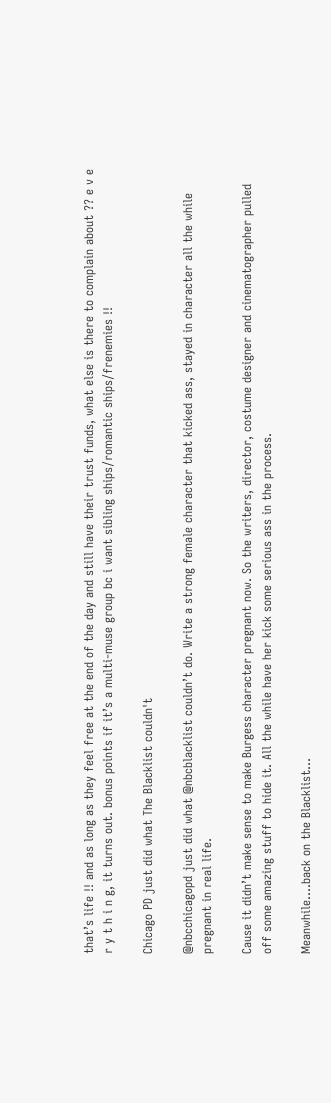that’s life !! and as long as they feel free at the end of the day and still have their trust funds, what else is there to complain about ?? e v e r y t h i n g, it turns out. bonus points if it’s a multi-muse group bc i want sibling ships/romantic ships/frenemies !!

Chicago PD just did what The Blacklist couldn't

@nbcchicagopd just did what @nbcblacklist couldn’t do. Write a strong female character that kicked ass, stayed in character all the while pregnant in real life.

Cause it didn’t make sense to make Burgess character pregnant now. So the writers, director, costume designer and cinematographer pulled off some amazing stuff to hide it. All the while have her kick some serious ass in the process.

Meanwhile….back on the Blacklist…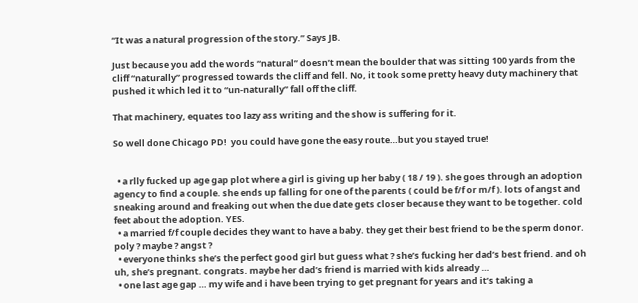“It was a natural progression of the story.” Says JB.

Just because you add the words “natural” doesn’t mean the boulder that was sitting 100 yards from the cliff “naturally” progressed towards the cliff and fell. No, it took some pretty heavy duty machinery that pushed it which led it to “un-naturally” fall off the cliff.

That machinery, equates too lazy ass writing and the show is suffering for it.

So well done Chicago PD!  you could have gone the easy route…but you stayed true!


  • a rlly fucked up age gap plot where a girl is giving up her baby ( 18 / 19 ). she goes through an adoption agency to find a couple. she ends up falling for one of the parents ( could be f/f or m/f ). lots of angst and sneaking around and freaking out when the due date gets closer because they want to be together. cold feet about the adoption. YES.
  • a married f/f couple decides they want to have a baby. they get their best friend to be the sperm donor. poly ? maybe ? angst ?
  • everyone thinks she’s the perfect good girl but guess what ? she’s fucking her dad’s best friend. and oh uh, she’s pregnant. congrats. maybe her dad’s friend is married with kids already …
  • one last age gap … my wife and i have been trying to get pregnant for years and it’s taking a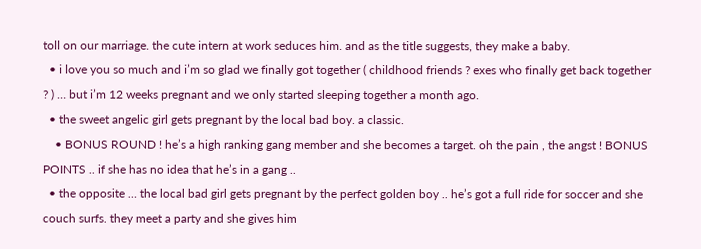toll on our marriage. the cute intern at work seduces him. and as the title suggests, they make a baby.
  • i love you so much and i’m so glad we finally got together ( childhood friends ? exes who finally get back together ? ) … but i’m 12 weeks pregnant and we only started sleeping together a month ago.
  • the sweet angelic girl gets pregnant by the local bad boy. a classic.
    • BONUS ROUND ! he’s a high ranking gang member and she becomes a target. oh the pain , the angst ! BONUS POINTS .. if she has no idea that he’s in a gang ..
  • the opposite … the local bad girl gets pregnant by the perfect golden boy .. he’s got a full ride for soccer and she couch surfs. they meet a party and she gives him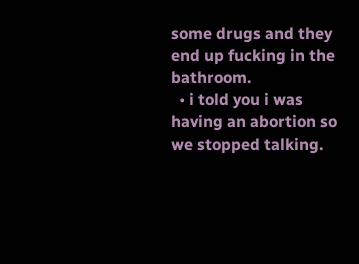some drugs and they end up fucking in the bathroom.
  • i told you i was having an abortion so we stopped talking.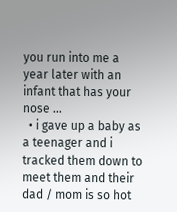you run into me a year later with an infant that has your nose …
  • i gave up a baby as a teenager and i tracked them down to meet them and their dad / mom is so hot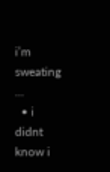i’m sweating …
  • i didnt know i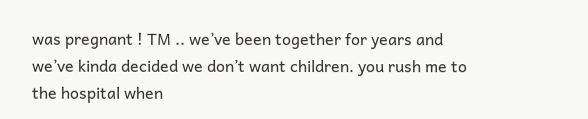was pregnant ! TM .. we’ve been together for years and we’ve kinda decided we don’t want children. you rush me to the hospital when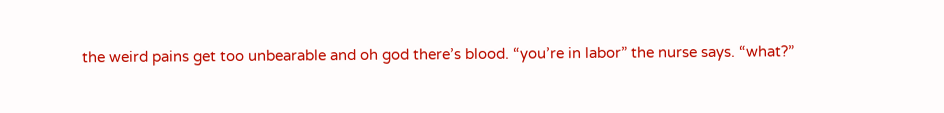the weird pains get too unbearable and oh god there’s blood. “you’re in labor” the nurse says. “what?”